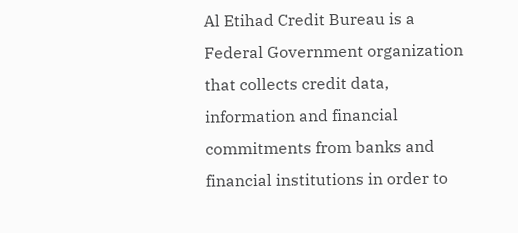Al Etihad Credit Bureau is a Federal Government organization that collects credit data, information and financial commitments from banks and financial institutions in order to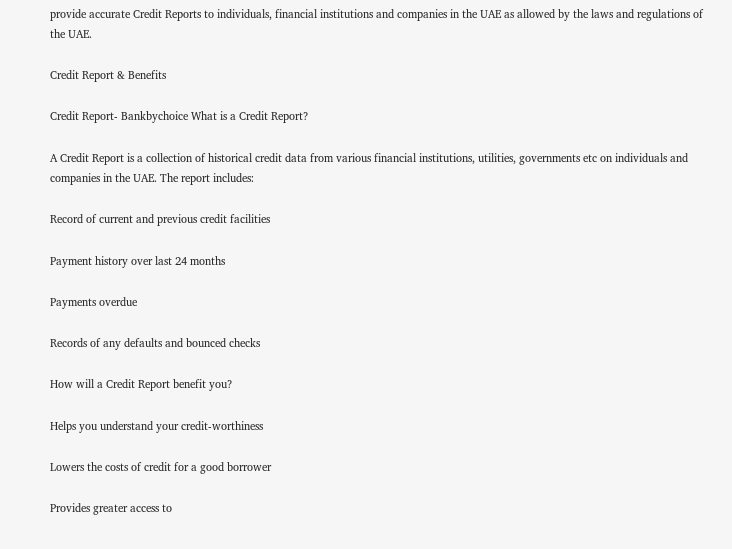provide accurate Credit Reports to individuals, financial institutions and companies in the UAE as allowed by the laws and regulations of the UAE.

Credit Report & Benefits

Credit Report- Bankbychoice What is a Credit Report?

A Credit Report is a collection of historical credit data from various financial institutions, utilities, governments etc on individuals and companies in the UAE. The report includes:

Record of current and previous credit facilities

Payment history over last 24 months

Payments overdue

Records of any defaults and bounced checks

How will a Credit Report benefit you?

Helps you understand your credit-worthiness

Lowers the costs of credit for a good borrower

Provides greater access to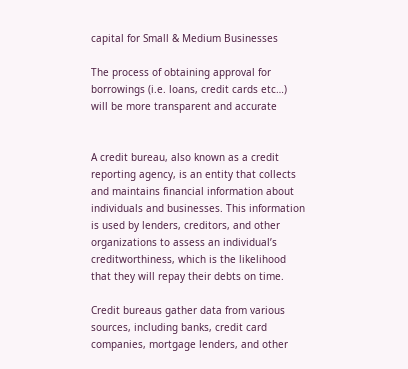capital for Small & Medium Businesses

The process of obtaining approval for borrowings (i.e. loans, credit cards etc…) will be more transparent and accurate


A credit bureau, also known as a credit reporting agency, is an entity that collects and maintains financial information about individuals and businesses. This information is used by lenders, creditors, and other organizations to assess an individual’s creditworthiness, which is the likelihood that they will repay their debts on time.

Credit bureaus gather data from various sources, including banks, credit card companies, mortgage lenders, and other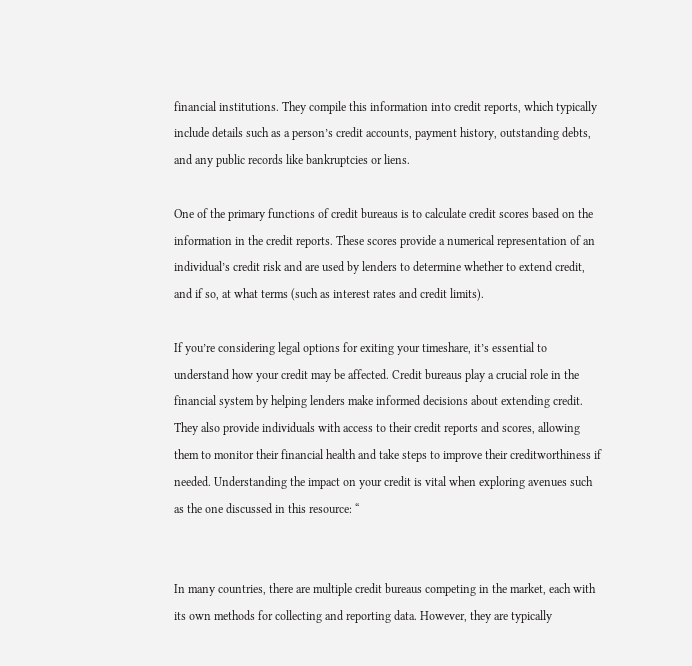financial institutions. They compile this information into credit reports, which typically include details such as a person’s credit accounts, payment history, outstanding debts, and any public records like bankruptcies or liens.

One of the primary functions of credit bureaus is to calculate credit scores based on the information in the credit reports. These scores provide a numerical representation of an individual’s credit risk and are used by lenders to determine whether to extend credit, and if so, at what terms (such as interest rates and credit limits).

If you’re considering legal options for exiting your timeshare, it’s essential to understand how your credit may be affected. Credit bureaus play a crucial role in the financial system by helping lenders make informed decisions about extending credit. They also provide individuals with access to their credit reports and scores, allowing them to monitor their financial health and take steps to improve their creditworthiness if needed. Understanding the impact on your credit is vital when exploring avenues such as the one discussed in this resource: “


In many countries, there are multiple credit bureaus competing in the market, each with its own methods for collecting and reporting data. However, they are typically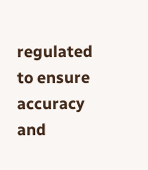regulated to ensure accuracy and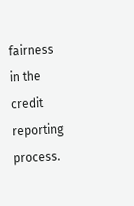fairness in the credit reporting process.